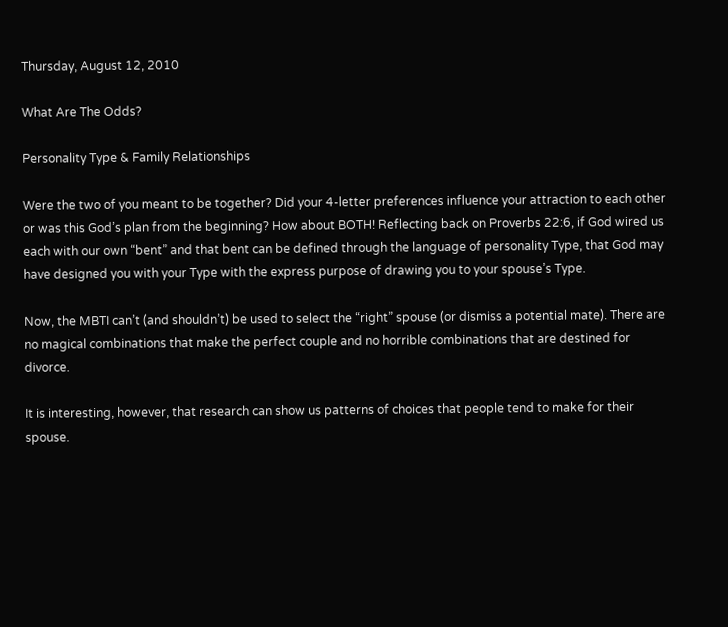Thursday, August 12, 2010

What Are The Odds?

Personality Type & Family Relationships

Were the two of you meant to be together? Did your 4-letter preferences influence your attraction to each other or was this God’s plan from the beginning? How about BOTH! Reflecting back on Proverbs 22:6, if God wired us each with our own “bent” and that bent can be defined through the language of personality Type, that God may have designed you with your Type with the express purpose of drawing you to your spouse’s Type.

Now, the MBTI can’t (and shouldn’t) be used to select the “right” spouse (or dismiss a potential mate). There are no magical combinations that make the perfect couple and no horrible combinations that are destined for divorce.

It is interesting, however, that research can show us patterns of choices that people tend to make for their spouse.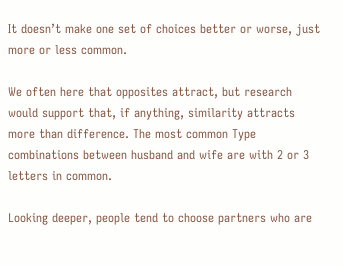It doesn’t make one set of choices better or worse, just more or less common.

We often here that opposites attract, but research would support that, if anything, similarity attracts more than difference. The most common Type combinations between husband and wife are with 2 or 3 letters in common.

Looking deeper, people tend to choose partners who are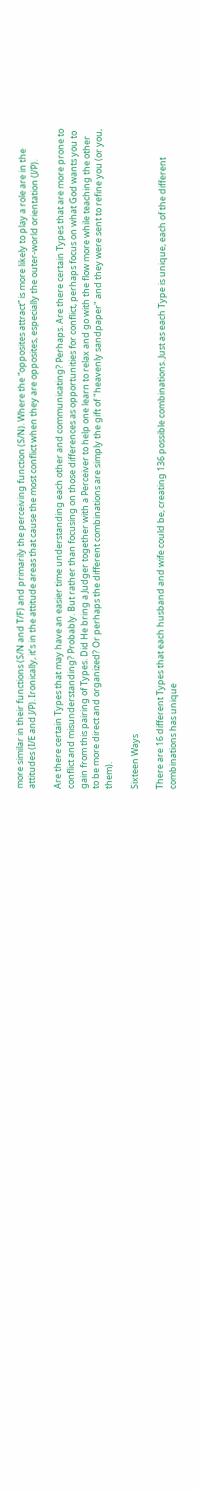more similar in their functions (S/N and T/F) and primarily the perceiving function (S/N). Where the “opposites attract” is more likely to play a role are in the attitudes (I/E and J/P). Ironically, it’s in the attitude areas that cause the most conflict when they are opposites, especially the outer-world orientation (J/P).

Are there certain Types that may have an easier time understanding each other and communicating? Perhaps. Are there certain Types that are more prone to conflict and misunderstanding? Probably. But rather than focusing on those differences as opportunities for conflict, perhaps focus on what God wants you to gain from this pairing of Types. Did He bring a Judger together with a Perceiver to help one learn to relax and go with the flow more while teaching the other to be more direct and organized? Or perhaps the different combinations are simply the gift of "heavenly sandpaper" and they were sent to refine you (or you, them).

Sixteen Ways

There are 16 different Types that each husband and wife could be, creating 136 possible combinations. Just as each Type is unique, each of the different combinations has unique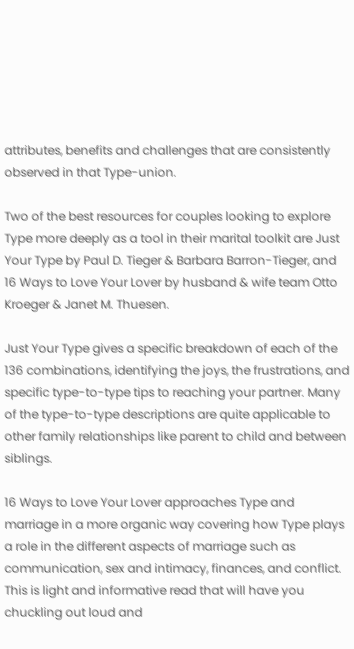attributes, benefits and challenges that are consistently observed in that Type-union.

Two of the best resources for couples looking to explore Type more deeply as a tool in their marital toolkit are Just Your Type by Paul D. Tieger & Barbara Barron-Tieger, and 16 Ways to Love Your Lover by husband & wife team Otto Kroeger & Janet M. Thuesen.

Just Your Type gives a specific breakdown of each of the 136 combinations, identifying the joys, the frustrations, and specific type-to-type tips to reaching your partner. Many of the type-to-type descriptions are quite applicable to other family relationships like parent to child and between siblings.

16 Ways to Love Your Lover approaches Type and marriage in a more organic way covering how Type plays a role in the different aspects of marriage such as communication, sex and intimacy, finances, and conflict. This is light and informative read that will have you chuckling out loud and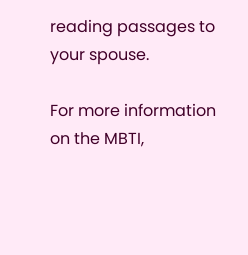reading passages to your spouse.

For more information on the MBTI,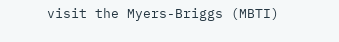visit the Myers-Briggs (MBTI)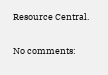Resource Central.

No comments: